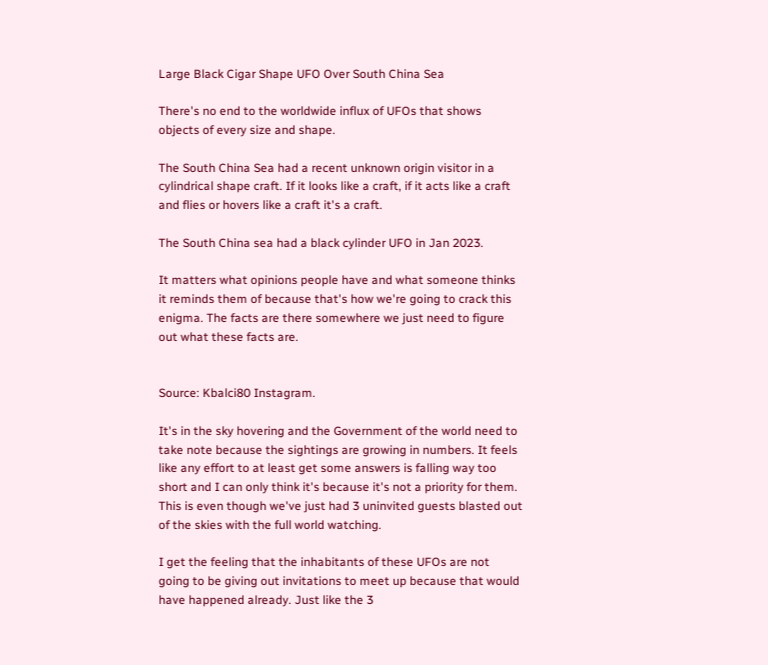Large Black Cigar Shape UFO Over South China Sea

There's no end to the worldwide influx of UFOs that shows objects of every size and shape.

The South China Sea had a recent unknown origin visitor in a cylindrical shape craft. If it looks like a craft, if it acts like a craft and flies or hovers like a craft it's a craft.

The South China sea had a black cylinder UFO in Jan 2023.

It matters what opinions people have and what someone thinks it reminds them of because that's how we're going to crack this enigma. The facts are there somewhere we just need to figure out what these facts are.


Source: Kbalci80 Instagram.

It's in the sky hovering and the Government of the world need to take note because the sightings are growing in numbers. It feels like any effort to at least get some answers is falling way too short and I can only think it's because it's not a priority for them. This is even though we've just had 3 uninvited guests blasted out of the skies with the full world watching.

I get the feeling that the inhabitants of these UFOs are not going to be giving out invitations to meet up because that would have happened already. Just like the 3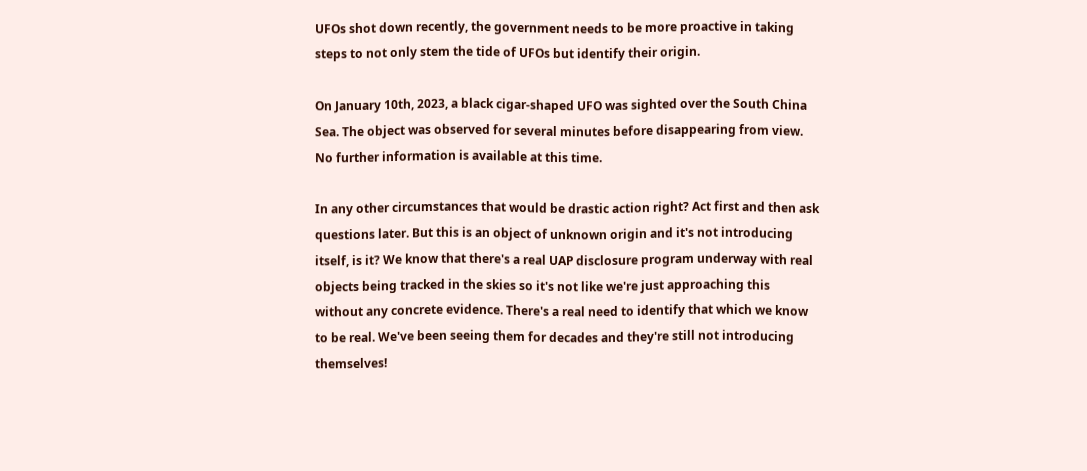UFOs shot down recently, the government needs to be more proactive in taking steps to not only stem the tide of UFOs but identify their origin.

On January 10th, 2023, a black cigar-shaped UFO was sighted over the South China Sea. The object was observed for several minutes before disappearing from view. No further information is available at this time.

In any other circumstances that would be drastic action right? Act first and then ask questions later. But this is an object of unknown origin and it's not introducing itself, is it? We know that there's a real UAP disclosure program underway with real objects being tracked in the skies so it's not like we're just approaching this without any concrete evidence. There's a real need to identify that which we know to be real. We've been seeing them for decades and they're still not introducing themselves!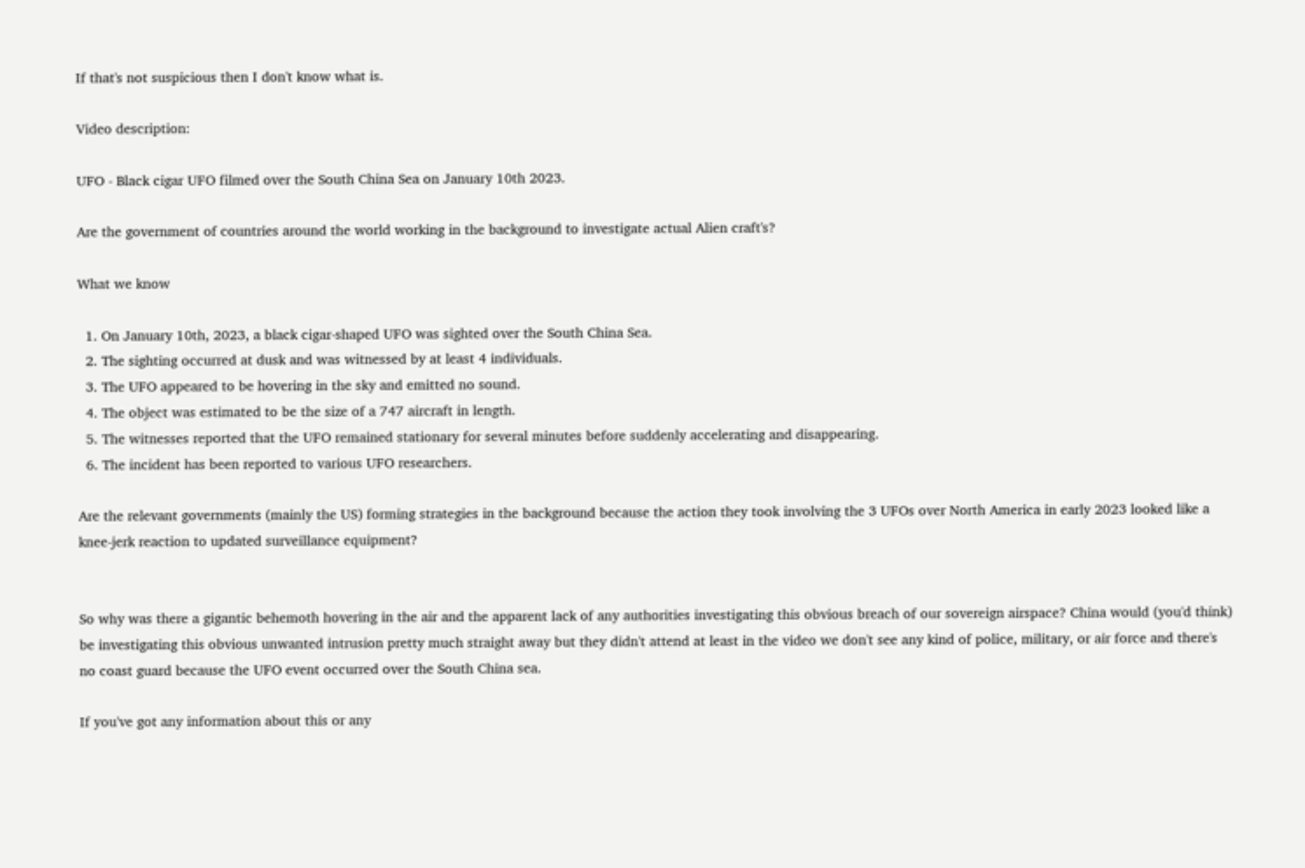If that's not suspicious then I don't know what is.

Video description:

UFO - Black cigar UFO filmed over the South China Sea on January 10th 2023.

Are the government of countries around the world working in the background to investigate actual Alien craft's?

What we know

  1. On January 10th, 2023, a black cigar-shaped UFO was sighted over the South China Sea.
  2. The sighting occurred at dusk and was witnessed by at least 4 individuals.
  3. The UFO appeared to be hovering in the sky and emitted no sound.
  4. The object was estimated to be the size of a 747 aircraft in length.
  5. The witnesses reported that the UFO remained stationary for several minutes before suddenly accelerating and disappearing.
  6. The incident has been reported to various UFO researchers.

Are the relevant governments (mainly the US) forming strategies in the background because the action they took involving the 3 UFOs over North America in early 2023 looked like a knee-jerk reaction to updated surveillance equipment?


So why was there a gigantic behemoth hovering in the air and the apparent lack of any authorities investigating this obvious breach of our sovereign airspace? China would (you'd think) be investigating this obvious unwanted intrusion pretty much straight away but they didn't attend at least in the video we don't see any kind of police, military, or air force and there's no coast guard because the UFO event occurred over the South China sea.

If you've got any information about this or any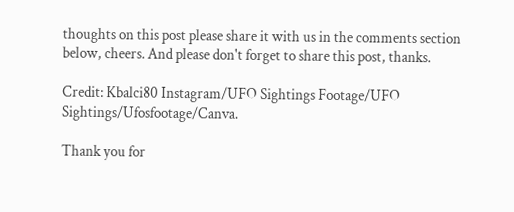thoughts on this post please share it with us in the comments section below, cheers. And please don't forget to share this post, thanks.

Credit: Kbalci80 Instagram/UFO Sightings Footage/UFO Sightings/Ufosfootage/Canva.

Thank you for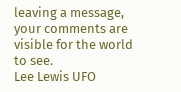leaving a message, your comments are visible for the world to see.
Lee Lewis UFO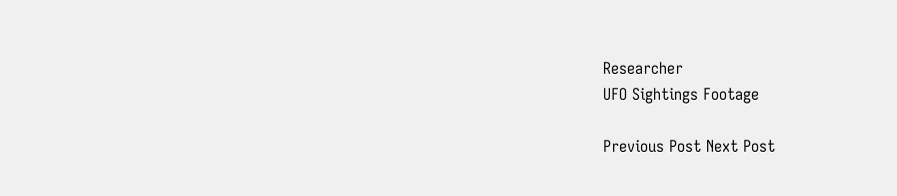Researcher
UFO Sightings Footage

Previous Post Next Post